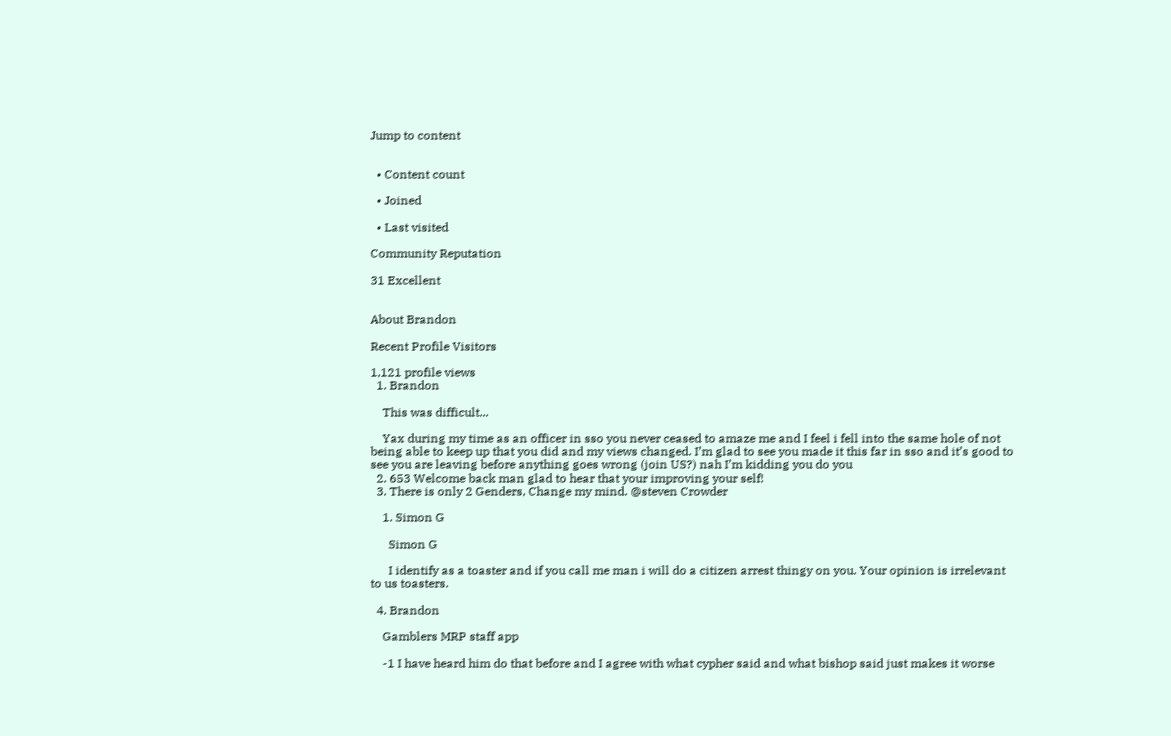Jump to content


  • Content count

  • Joined

  • Last visited

Community Reputation

31 Excellent


About Brandon

Recent Profile Visitors

1,121 profile views
  1. Brandon

    This was difficult...

    Yax during my time as an officer in sso you never ceased to amaze me and I feel i fell into the same hole of not being able to keep up that you did and my views changed. I’m glad to see you made it this far in sso and it’s good to see you are leaving before anything goes wrong (join US?) nah I’m kidding you do you
  2. 653 Welcome back man glad to hear that your improving your self!
  3. There is only 2 Genders, Change my mind. @steven Crowder

    1. Simon G

      Simon G

      I identify as a toaster and if you call me man i will do a citizen arrest thingy on you. Your opinion is irrelevant to us toasters.

  4. Brandon

    Gamblers MRP staff app

    -1 I have heard him do that before and I agree with what cypher said and what bishop said just makes it worse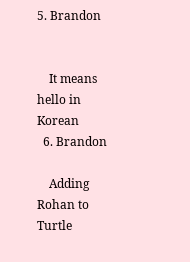5. Brandon


    It means hello in Korean
  6. Brandon

    Adding Rohan to Turtle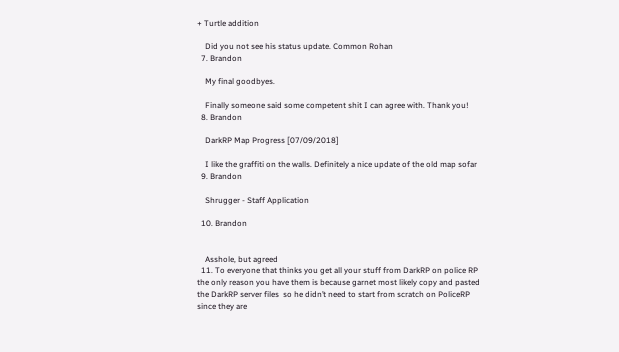+ Turtle addition

    Did you not see his status update. Common Rohan
  7. Brandon

    My final goodbyes.

    Finally someone said some competent shit I can agree with. Thank you!
  8. Brandon

    DarkRP Map Progress [07/09/2018]

    I like the graffiti on the walls. Definitely a nice update of the old map sofar
  9. Brandon

    Shrugger - Staff Application

  10. Brandon


    Asshole, but agreed
  11. To everyone that thinks you get all your stuff from DarkRP on police RP the only reason you have them is because garnet most likely copy and pasted the DarkRP server files  so he didn’t need to start from scratch on PoliceRP since they are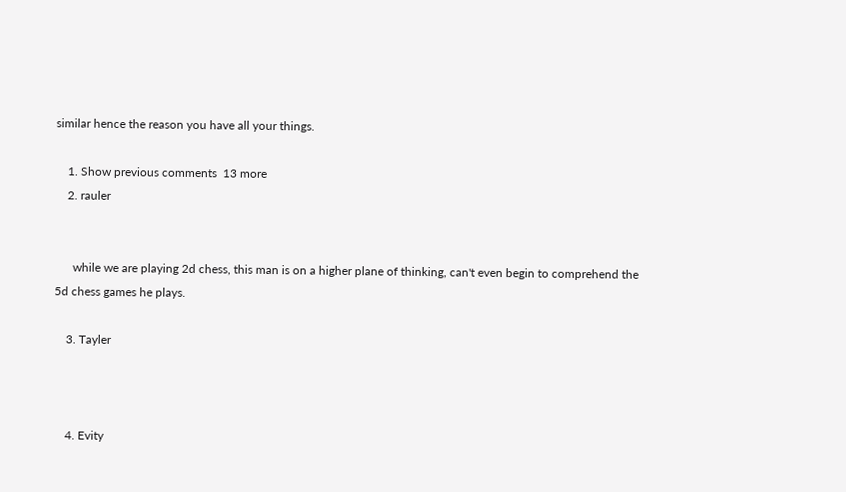similar hence the reason you have all your things.

    1. Show previous comments  13 more
    2. rauler


      while we are playing 2d chess, this man is on a higher plane of thinking, can't even begin to comprehend the 5d chess games he plays.

    3. Tayler



    4. Evity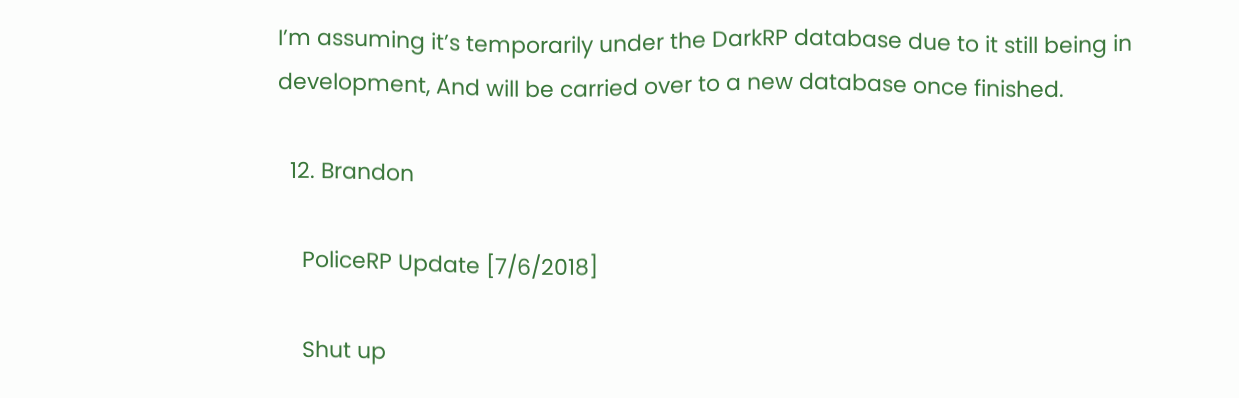I’m assuming it’s temporarily under the DarkRP database due to it still being in development, And will be carried over to a new database once finished.

  12. Brandon

    PoliceRP Update [7/6/2018]

    Shut up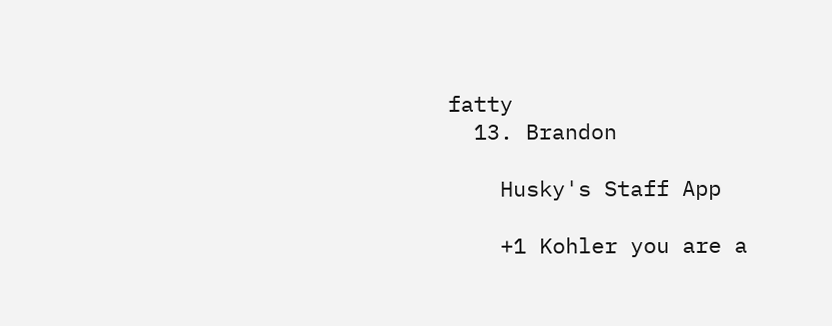fatty
  13. Brandon

    Husky's Staff App

    +1 Kohler you are a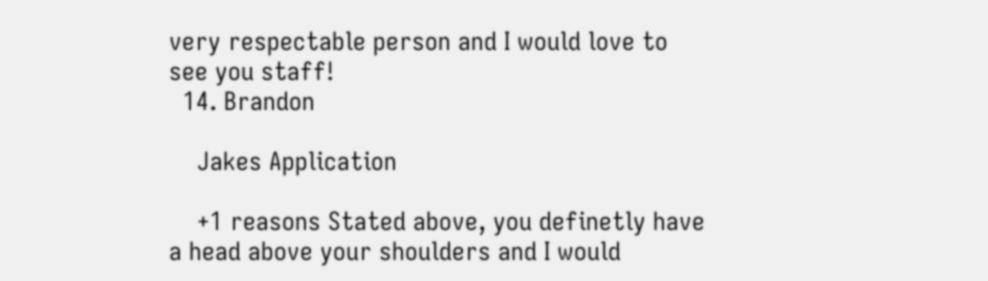very respectable person and I would love to see you staff!
  14. Brandon

    Jakes Application

    +1 reasons Stated above, you definetly have a head above your shoulders and I would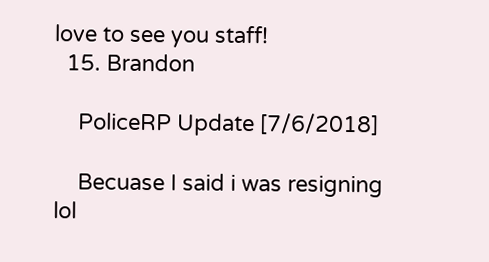love to see you staff!
  15. Brandon

    PoliceRP Update [7/6/2018]

    Becuase I said i was resigning lol